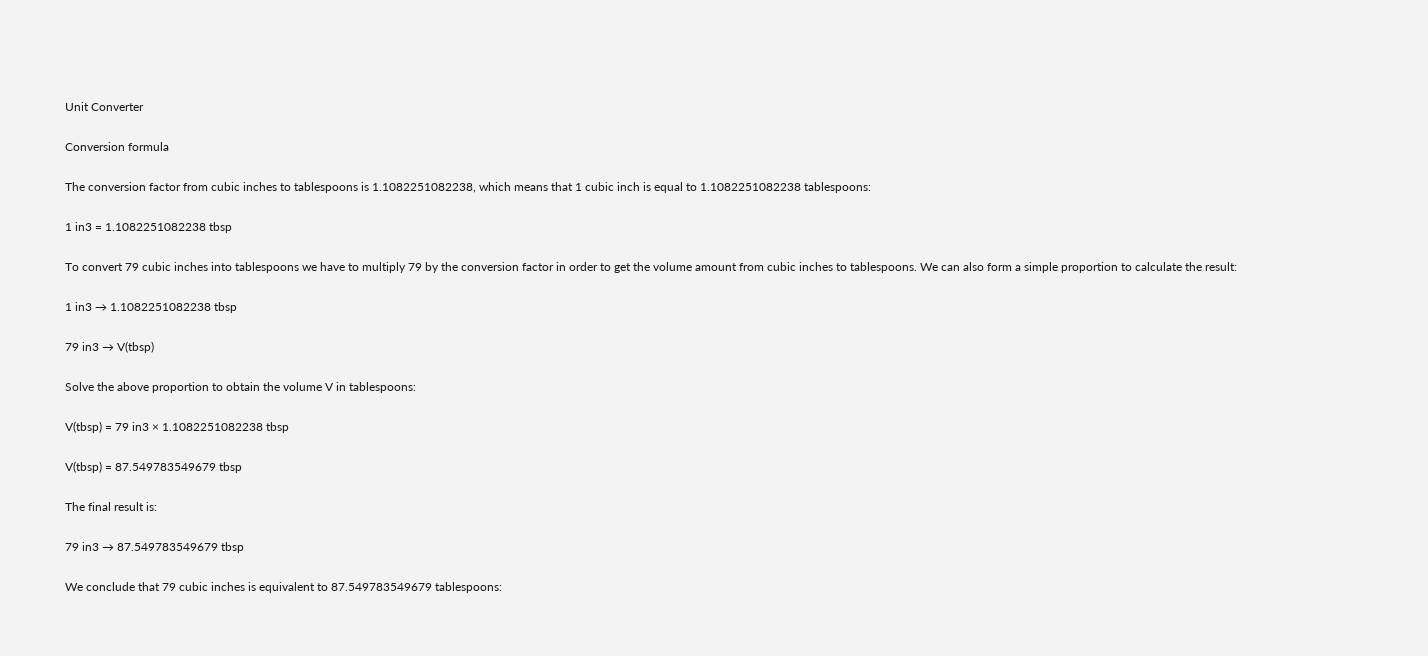Unit Converter

Conversion formula

The conversion factor from cubic inches to tablespoons is 1.1082251082238, which means that 1 cubic inch is equal to 1.1082251082238 tablespoons:

1 in3 = 1.1082251082238 tbsp

To convert 79 cubic inches into tablespoons we have to multiply 79 by the conversion factor in order to get the volume amount from cubic inches to tablespoons. We can also form a simple proportion to calculate the result:

1 in3 → 1.1082251082238 tbsp

79 in3 → V(tbsp)

Solve the above proportion to obtain the volume V in tablespoons:

V(tbsp) = 79 in3 × 1.1082251082238 tbsp

V(tbsp) = 87.549783549679 tbsp

The final result is:

79 in3 → 87.549783549679 tbsp

We conclude that 79 cubic inches is equivalent to 87.549783549679 tablespoons: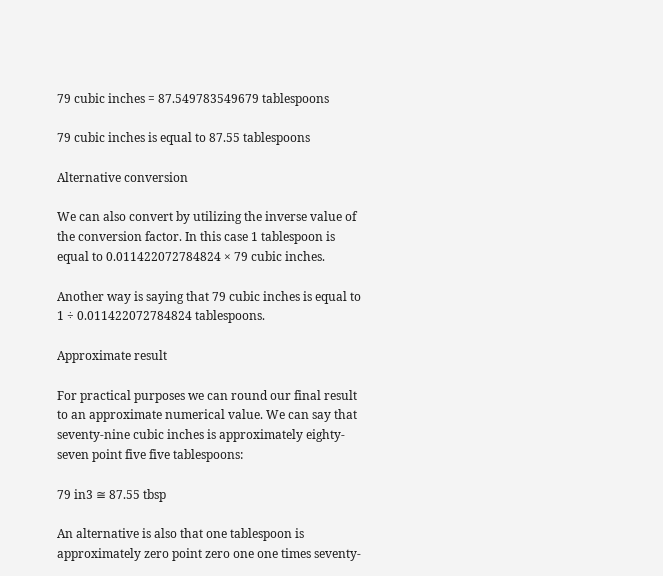79 cubic inches = 87.549783549679 tablespoons

79 cubic inches is equal to 87.55 tablespoons

Alternative conversion

We can also convert by utilizing the inverse value of the conversion factor. In this case 1 tablespoon is equal to 0.011422072784824 × 79 cubic inches.

Another way is saying that 79 cubic inches is equal to 1 ÷ 0.011422072784824 tablespoons.

Approximate result

For practical purposes we can round our final result to an approximate numerical value. We can say that seventy-nine cubic inches is approximately eighty-seven point five five tablespoons:

79 in3 ≅ 87.55 tbsp

An alternative is also that one tablespoon is approximately zero point zero one one times seventy-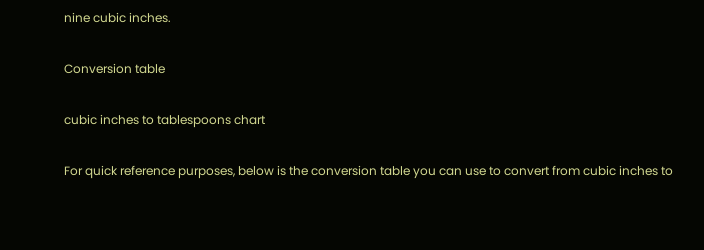nine cubic inches.

Conversion table

cubic inches to tablespoons chart

For quick reference purposes, below is the conversion table you can use to convert from cubic inches to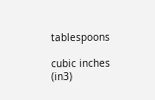tablespoons

cubic inches (in3)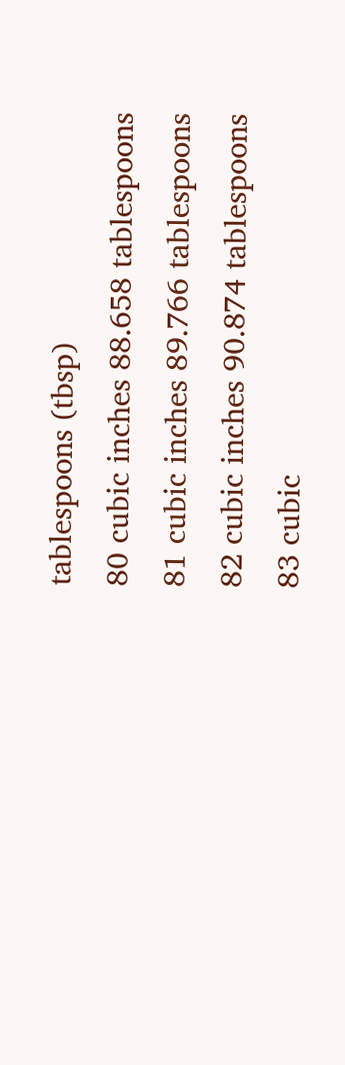tablespoons (tbsp)
80 cubic inches 88.658 tablespoons
81 cubic inches 89.766 tablespoons
82 cubic inches 90.874 tablespoons
83 cubic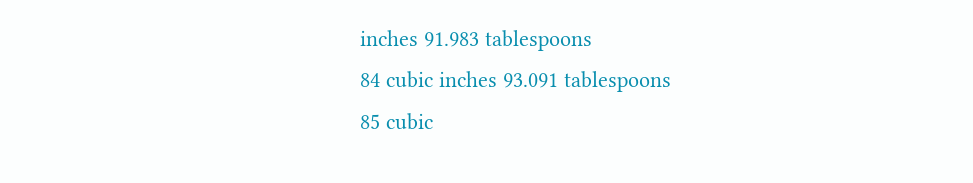inches 91.983 tablespoons
84 cubic inches 93.091 tablespoons
85 cubic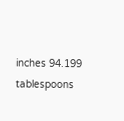inches 94.199 tablespoons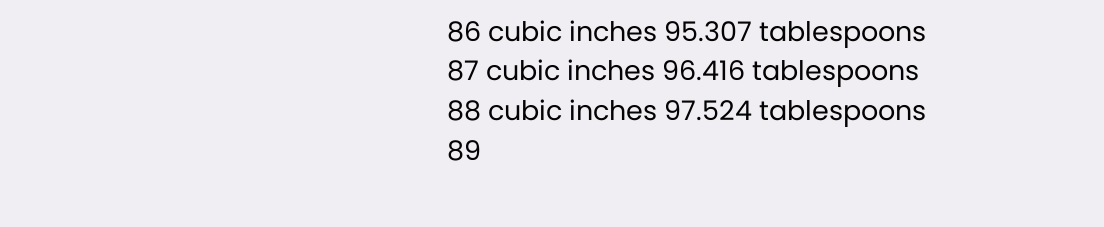86 cubic inches 95.307 tablespoons
87 cubic inches 96.416 tablespoons
88 cubic inches 97.524 tablespoons
89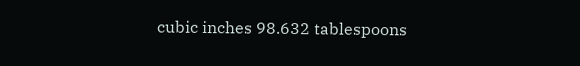cubic inches 98.632 tablespoons